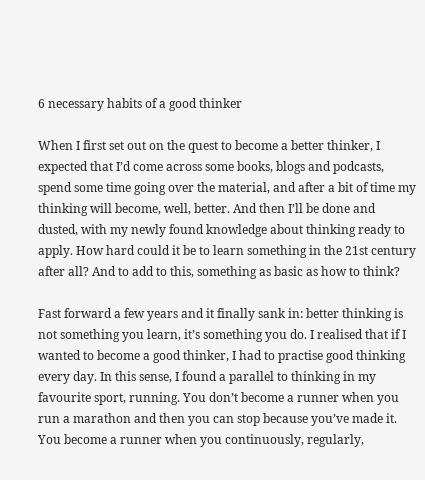6 necessary habits of a good thinker

When I first set out on the quest to become a better thinker, I expected that I’d come across some books, blogs and podcasts, spend some time going over the material, and after a bit of time my thinking will become, well, better. And then I’ll be done and dusted, with my newly found knowledge about thinking ready to apply. How hard could it be to learn something in the 21st century after all? And to add to this, something as basic as how to think?

Fast forward a few years and it finally sank in: better thinking is not something you learn, it’s something you do. I realised that if I wanted to become a good thinker, I had to practise good thinking every day. In this sense, I found a parallel to thinking in my favourite sport, running. You don’t become a runner when you run a marathon and then you can stop because you’ve made it. You become a runner when you continuously, regularly,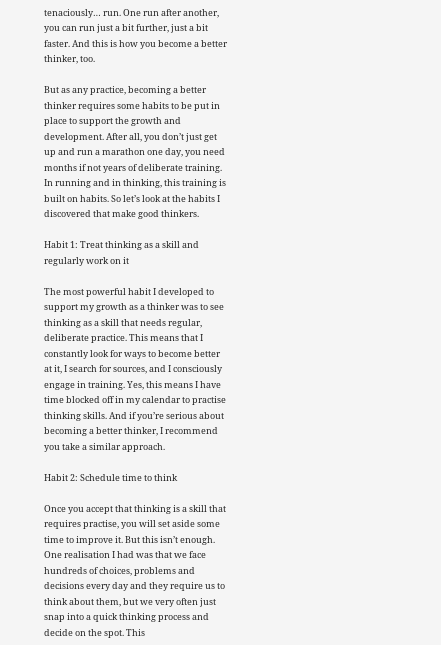tenaciously… run. One run after another, you can run just a bit further, just a bit faster. And this is how you become a better thinker, too.

But as any practice, becoming a better thinker requires some habits to be put in place to support the growth and development. After all, you don’t just get up and run a marathon one day, you need months if not years of deliberate training. In running and in thinking, this training is built on habits. So let’s look at the habits I discovered that make good thinkers.

Habit 1: Treat thinking as a skill and regularly work on it

The most powerful habit I developed to support my growth as a thinker was to see thinking as a skill that needs regular, deliberate practice. This means that I constantly look for ways to become better at it, I search for sources, and I consciously engage in training. Yes, this means I have time blocked off in my calendar to practise thinking skills. And if you’re serious about becoming a better thinker, I recommend you take a similar approach.

Habit 2: Schedule time to think

Once you accept that thinking is a skill that requires practise, you will set aside some time to improve it. But this isn’t enough. One realisation I had was that we face hundreds of choices, problems and decisions every day and they require us to think about them, but we very often just snap into a quick thinking process and decide on the spot. This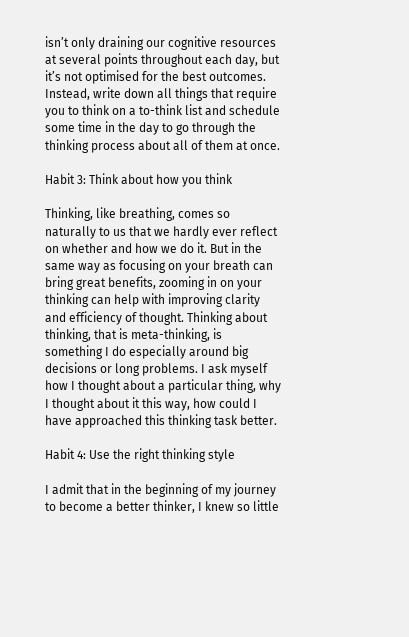isn’t only draining our cognitive resources at several points throughout each day, but it’s not optimised for the best outcomes. Instead, write down all things that require you to think on a to-think list and schedule some time in the day to go through the thinking process about all of them at once.

Habit 3: Think about how you think

Thinking, like breathing, comes so naturally to us that we hardly ever reflect on whether and how we do it. But in the same way as focusing on your breath can bring great benefits, zooming in on your thinking can help with improving clarity and efficiency of thought. Thinking about thinking, that is meta-thinking, is something I do especially around big decisions or long problems. I ask myself how I thought about a particular thing, why I thought about it this way, how could I have approached this thinking task better.

Habit 4: Use the right thinking style

I admit that in the beginning of my journey to become a better thinker, I knew so little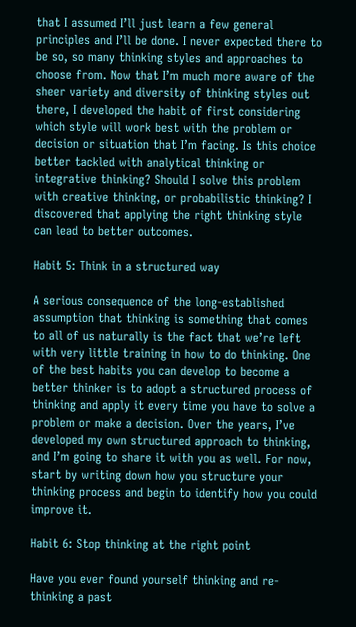that I assumed I’ll just learn a few general principles and I’ll be done. I never expected there to be so, so many thinking styles and approaches to choose from. Now that I’m much more aware of the sheer variety and diversity of thinking styles out there, I developed the habit of first considering which style will work best with the problem or decision or situation that I’m facing. Is this choice better tackled with analytical thinking or integrative thinking? Should I solve this problem with creative thinking, or probabilistic thinking? I discovered that applying the right thinking style can lead to better outcomes.

Habit 5: Think in a structured way

A serious consequence of the long-established assumption that thinking is something that comes to all of us naturally is the fact that we’re left with very little training in how to do thinking. One of the best habits you can develop to become a better thinker is to adopt a structured process of thinking and apply it every time you have to solve a problem or make a decision. Over the years, I’ve developed my own structured approach to thinking, and I’m going to share it with you as well. For now, start by writing down how you structure your thinking process and begin to identify how you could improve it.

Habit 6: Stop thinking at the right point

Have you ever found yourself thinking and re-thinking a past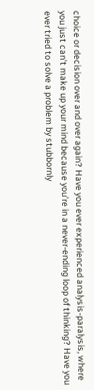choice or decision over and over again? Have you ever experienced analysis-paralysis, where you just can’t make up your mind because you’re in a never-ending loop of thinking? Have you ever tried to solve a problem by stubbornly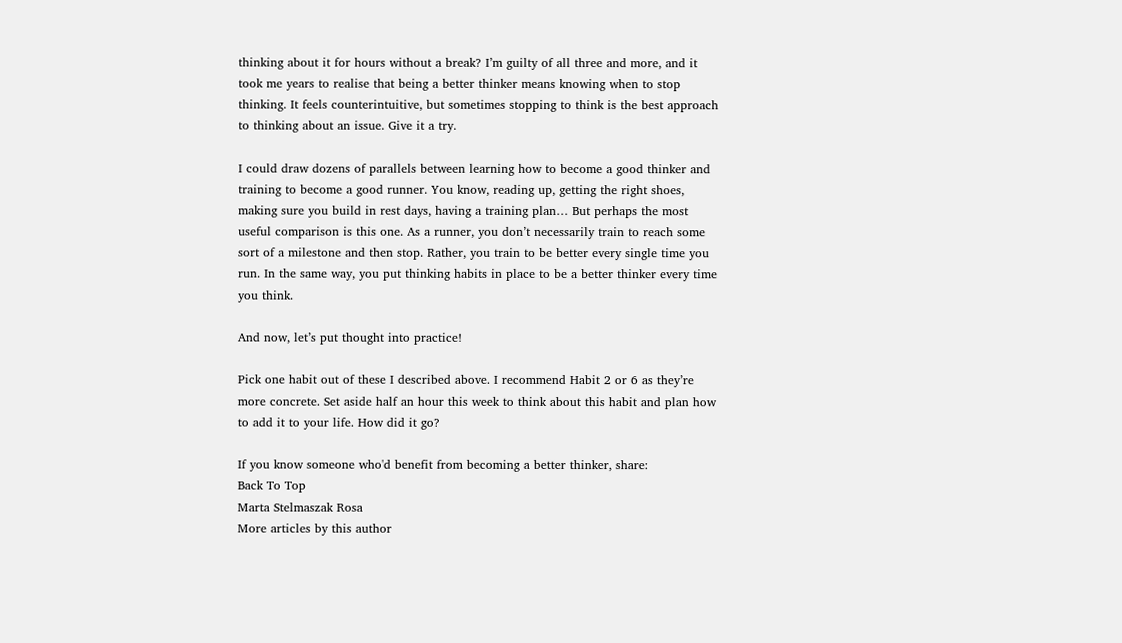thinking about it for hours without a break? I’m guilty of all three and more, and it took me years to realise that being a better thinker means knowing when to stop thinking. It feels counterintuitive, but sometimes stopping to think is the best approach to thinking about an issue. Give it a try.

I could draw dozens of parallels between learning how to become a good thinker and training to become a good runner. You know, reading up, getting the right shoes, making sure you build in rest days, having a training plan… But perhaps the most useful comparison is this one. As a runner, you don’t necessarily train to reach some sort of a milestone and then stop. Rather, you train to be better every single time you run. In the same way, you put thinking habits in place to be a better thinker every time you think.

And now, let’s put thought into practice!

Pick one habit out of these I described above. I recommend Habit 2 or 6 as they’re more concrete. Set aside half an hour this week to think about this habit and plan how to add it to your life. How did it go?

If you know someone who'd benefit from becoming a better thinker, share:
Back To Top
Marta Stelmaszak Rosa
More articles by this author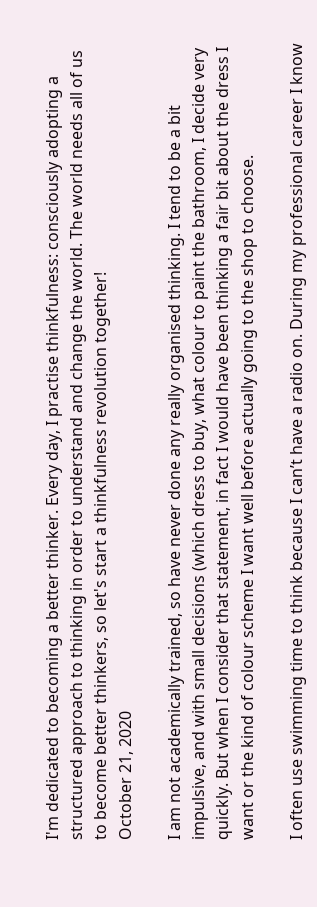I'm dedicated to becoming a better thinker. Every day, I practise thinkfulness: consciously adopting a structured approach to thinking in order to understand and change the world. The world needs all of us to become better thinkers, so let's start a thinkfulness revolution together!
October 21, 2020

I am not academically trained, so have never done any really organised thinking. I tend to be a bit impulsive, and with small decisions (which dress to buy, what colour to paint the bathroom, I decide very quickly. But when I consider that statement, in fact I would have been thinking a fair bit about the dress I want or the kind of colour scheme I want well before actually going to the shop to choose.

I often use swimming time to think because I can’t have a radio on. During my professional career I know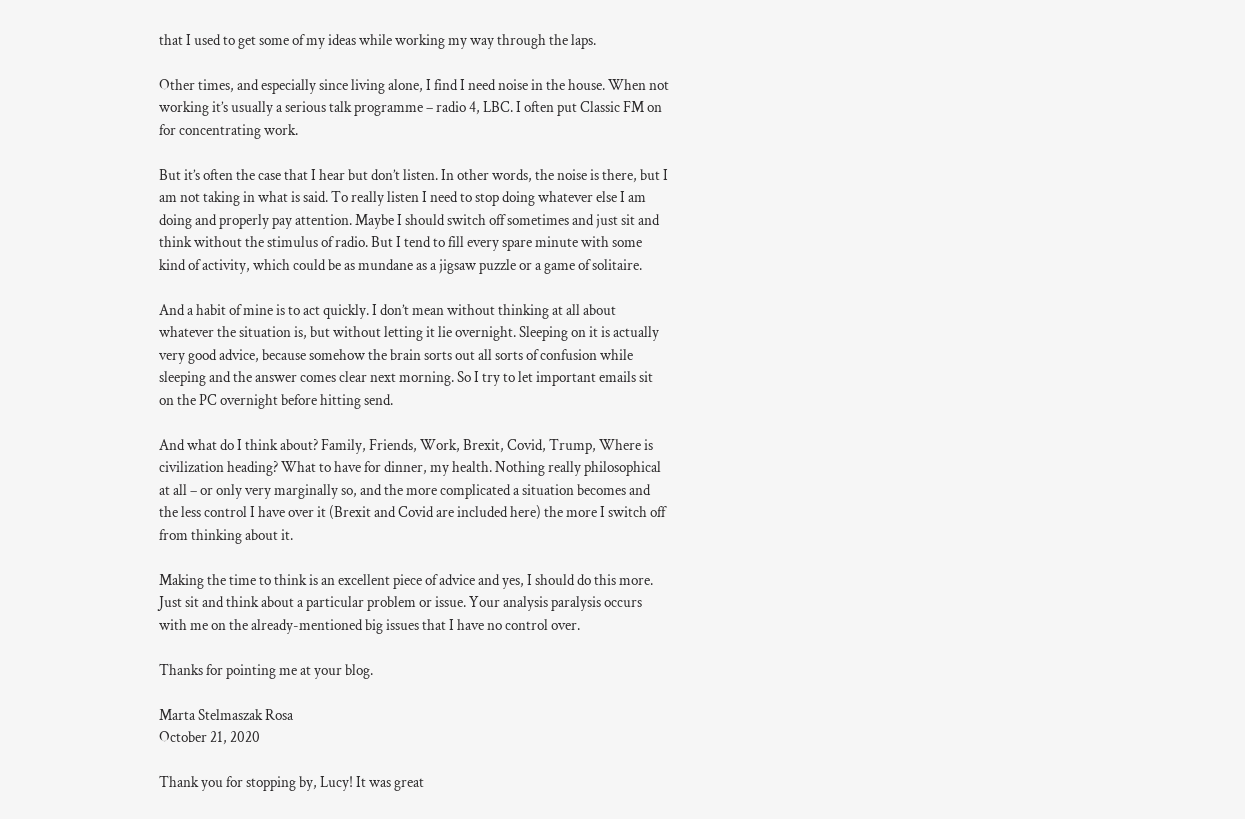that I used to get some of my ideas while working my way through the laps.

Other times, and especially since living alone, I find I need noise in the house. When not working it’s usually a serious talk programme – radio 4, LBC. I often put Classic FM on for concentrating work.

But it’s often the case that I hear but don’t listen. In other words, the noise is there, but I am not taking in what is said. To really listen I need to stop doing whatever else I am doing and properly pay attention. Maybe I should switch off sometimes and just sit and think without the stimulus of radio. But I tend to fill every spare minute with some kind of activity, which could be as mundane as a jigsaw puzzle or a game of solitaire.

And a habit of mine is to act quickly. I don’t mean without thinking at all about whatever the situation is, but without letting it lie overnight. Sleeping on it is actually very good advice, because somehow the brain sorts out all sorts of confusion while sleeping and the answer comes clear next morning. So I try to let important emails sit on the PC overnight before hitting send.

And what do I think about? Family, Friends, Work, Brexit, Covid, Trump, Where is civilization heading? What to have for dinner, my health. Nothing really philosophical at all – or only very marginally so, and the more complicated a situation becomes and the less control I have over it (Brexit and Covid are included here) the more I switch off from thinking about it.

Making the time to think is an excellent piece of advice and yes, I should do this more. Just sit and think about a particular problem or issue. Your analysis paralysis occurs with me on the already-mentioned big issues that I have no control over.

Thanks for pointing me at your blog.

Marta Stelmaszak Rosa
October 21, 2020

Thank you for stopping by, Lucy! It was great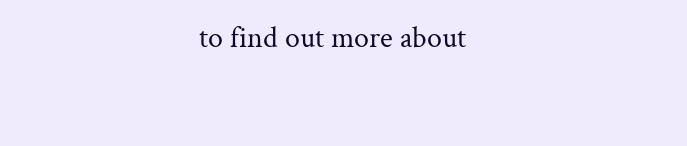to find out more about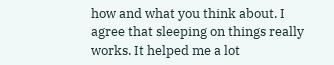how and what you think about. I agree that sleeping on things really works. It helped me a lot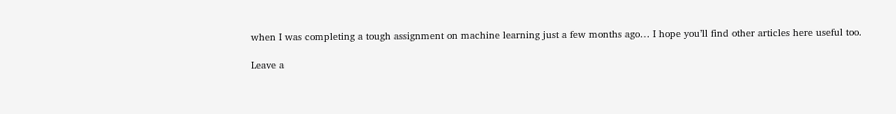when I was completing a tough assignment on machine learning just a few months ago… I hope you’ll find other articles here useful too.

Leave a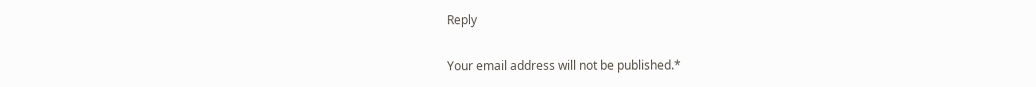Reply

Your email address will not be published.*